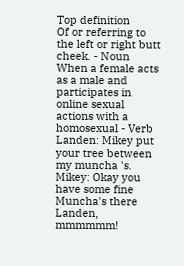Top definition
Of or referring to the left or right butt cheek. - Noun
When a female acts as a male and participates in online sexual actions with a homosexual - Verb
Landen: Mikey put your tree between my muncha 's.
Mikey: Okay you have some fine Muncha's there Landen, mmmmmm!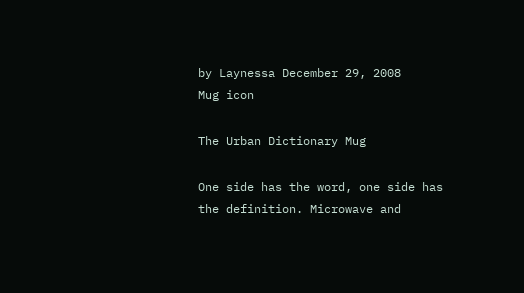by Laynessa December 29, 2008
Mug icon

The Urban Dictionary Mug

One side has the word, one side has the definition. Microwave and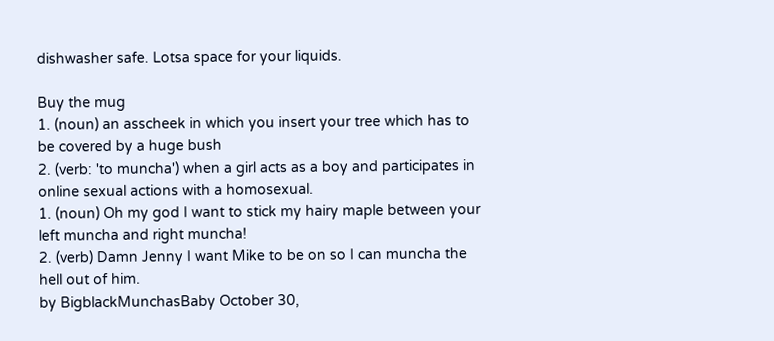dishwasher safe. Lotsa space for your liquids.

Buy the mug
1. (noun) an asscheek in which you insert your tree which has to be covered by a huge bush
2. (verb: 'to muncha') when a girl acts as a boy and participates in online sexual actions with a homosexual.
1. (noun) Oh my god I want to stick my hairy maple between your left muncha and right muncha!
2. (verb) Damn Jenny I want Mike to be on so I can muncha the hell out of him.
by BigblackMunchasBaby October 30,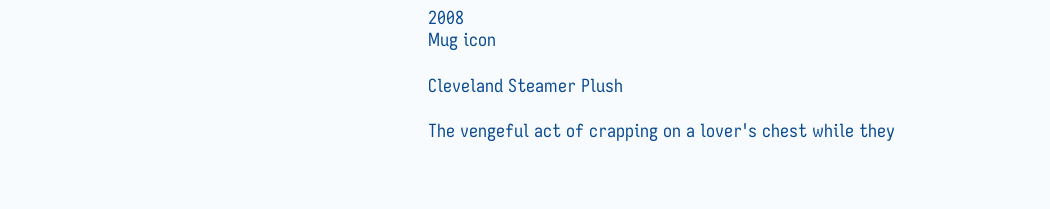2008
Mug icon

Cleveland Steamer Plush

The vengeful act of crapping on a lover's chest while they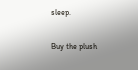sleep.

Buy the plush